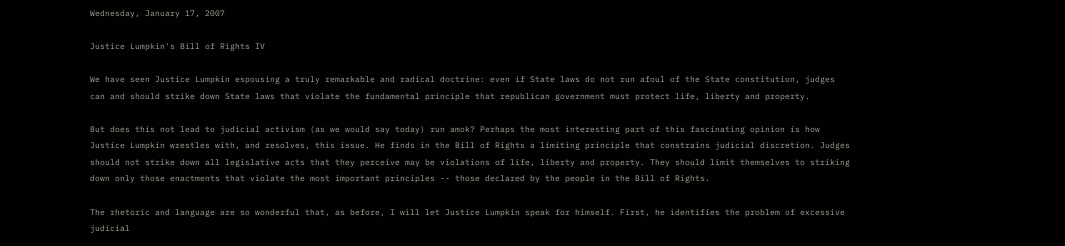Wednesday, January 17, 2007

Justice Lumpkin's Bill of Rights IV

We have seen Justice Lumpkin espousing a truly remarkable and radical doctrine: even if State laws do not run afoul of the State constitution, judges can and should strike down State laws that violate the fundamental principle that republican government must protect life, liberty and property.

But does this not lead to judicial activism (as we would say today) run amok? Perhaps the most interesting part of this fascinating opinion is how Justice Lumpkin wrestles with, and resolves, this issue. He finds in the Bill of Rights a limiting principle that constrains judicial discretion. Judges should not strike down all legislative acts that they perceive may be violations of life, liberty and property. They should limit themselves to striking down only those enactments that violate the most important principles -- those declared by the people in the Bill of Rights.

The rhetoric and language are so wonderful that, as before, I will let Justice Lumpkin speak for himself. First, he identifies the problem of excessive judicial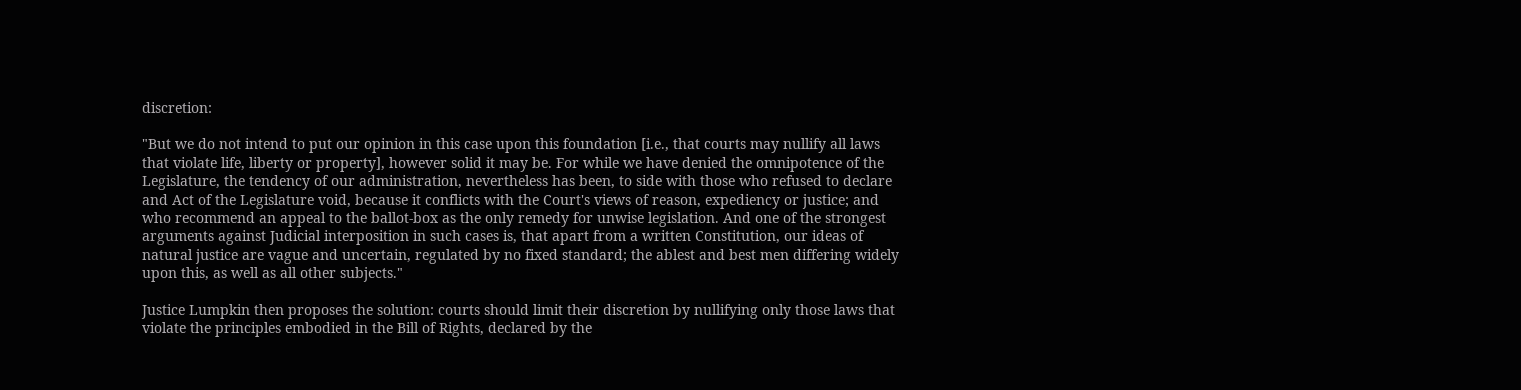discretion:

"But we do not intend to put our opinion in this case upon this foundation [i.e., that courts may nullify all laws that violate life, liberty or property], however solid it may be. For while we have denied the omnipotence of the Legislature, the tendency of our administration, nevertheless has been, to side with those who refused to declare and Act of the Legislature void, because it conflicts with the Court's views of reason, expediency or justice; and who recommend an appeal to the ballot-box as the only remedy for unwise legislation. And one of the strongest arguments against Judicial interposition in such cases is, that apart from a written Constitution, our ideas of natural justice are vague and uncertain, regulated by no fixed standard; the ablest and best men differing widely upon this, as well as all other subjects."

Justice Lumpkin then proposes the solution: courts should limit their discretion by nullifying only those laws that violate the principles embodied in the Bill of Rights, declared by the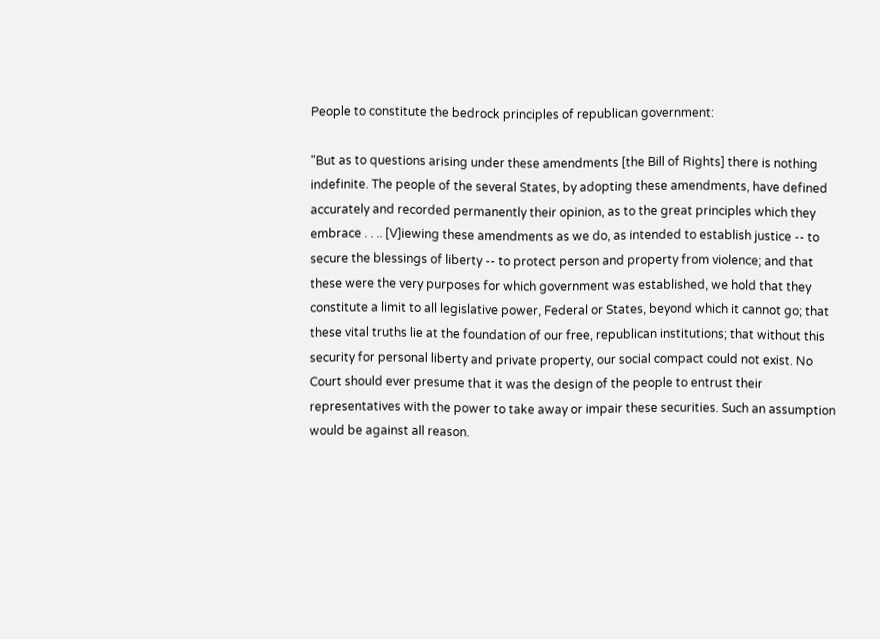People to constitute the bedrock principles of republican government:

"But as to questions arising under these amendments [the Bill of Rights] there is nothing indefinite. The people of the several States, by adopting these amendments, have defined accurately and recorded permanently their opinion, as to the great principles which they embrace . . .. [V]iewing these amendments as we do, as intended to establish justice -- to secure the blessings of liberty -- to protect person and property from violence; and that these were the very purposes for which government was established, we hold that they constitute a limit to all legislative power, Federal or States, beyond which it cannot go; that these vital truths lie at the foundation of our free, republican institutions; that without this security for personal liberty and private property, our social compact could not exist. No Court should ever presume that it was the design of the people to entrust their representatives with the power to take away or impair these securities. Such an assumption would be against all reason.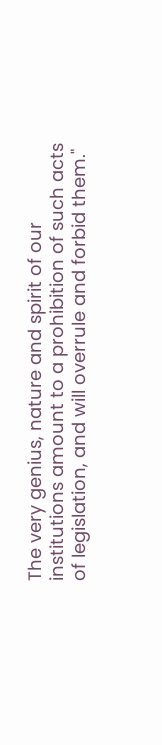The very genius, nature and spirit of our institutions amount to a prohibition of such acts of legislation, and will overrule and forbid them."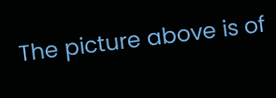The picture above is of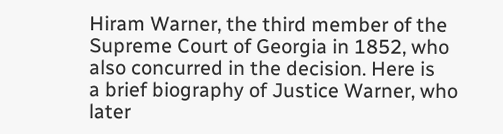Hiram Warner, the third member of the Supreme Court of Georgia in 1852, who also concurred in the decision. Here is
a brief biography of Justice Warner, who later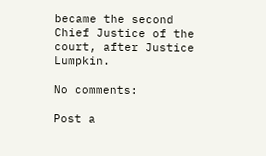became the second Chief Justice of the court, after Justice Lumpkin.

No comments:

Post a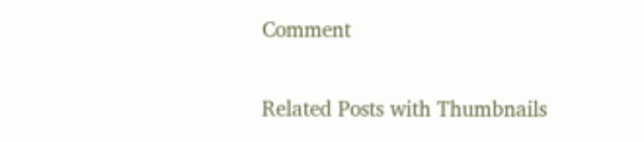Comment

Related Posts with Thumbnails